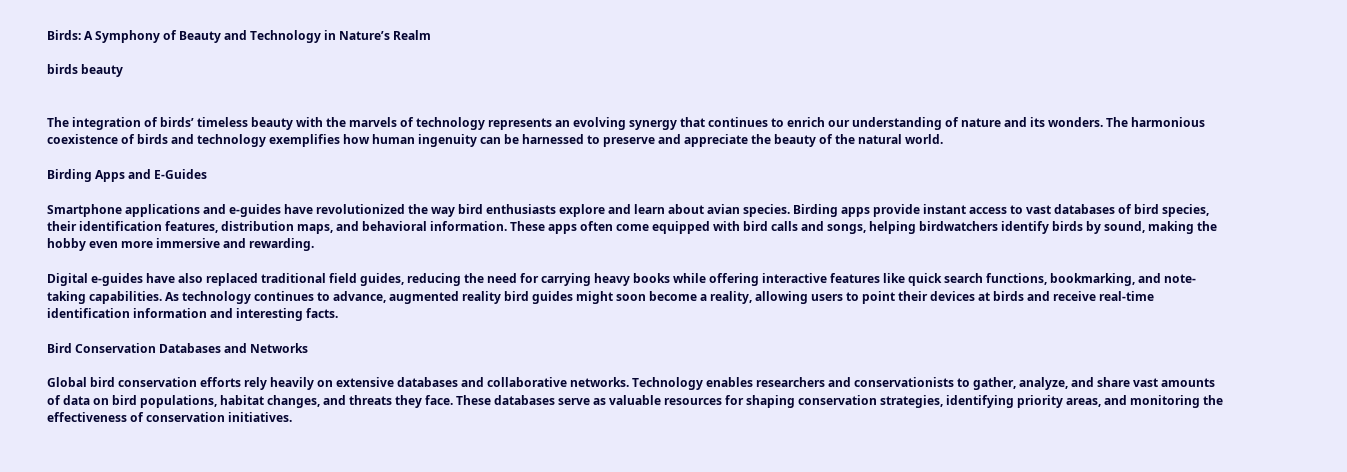Birds: A Symphony of Beauty and Technology in Nature’s Realm

birds beauty


The integration of birds’ timeless beauty with the marvels of technology represents an evolving synergy that continues to enrich our understanding of nature and its wonders. The harmonious coexistence of birds and technology exemplifies how human ingenuity can be harnessed to preserve and appreciate the beauty of the natural world.

Birding Apps and E-Guides

Smartphone applications and e-guides have revolutionized the way bird enthusiasts explore and learn about avian species. Birding apps provide instant access to vast databases of bird species, their identification features, distribution maps, and behavioral information. These apps often come equipped with bird calls and songs, helping birdwatchers identify birds by sound, making the hobby even more immersive and rewarding.

Digital e-guides have also replaced traditional field guides, reducing the need for carrying heavy books while offering interactive features like quick search functions, bookmarking, and note-taking capabilities. As technology continues to advance, augmented reality bird guides might soon become a reality, allowing users to point their devices at birds and receive real-time identification information and interesting facts.

Bird Conservation Databases and Networks

Global bird conservation efforts rely heavily on extensive databases and collaborative networks. Technology enables researchers and conservationists to gather, analyze, and share vast amounts of data on bird populations, habitat changes, and threats they face. These databases serve as valuable resources for shaping conservation strategies, identifying priority areas, and monitoring the effectiveness of conservation initiatives.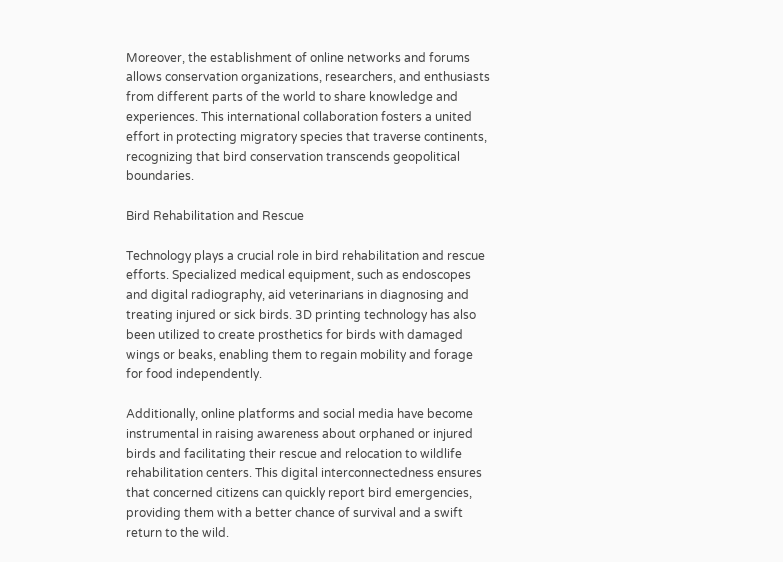Moreover, the establishment of online networks and forums allows conservation organizations, researchers, and enthusiasts from different parts of the world to share knowledge and experiences. This international collaboration fosters a united effort in protecting migratory species that traverse continents, recognizing that bird conservation transcends geopolitical boundaries.

Bird Rehabilitation and Rescue

Technology plays a crucial role in bird rehabilitation and rescue efforts. Specialized medical equipment, such as endoscopes and digital radiography, aid veterinarians in diagnosing and treating injured or sick birds. 3D printing technology has also been utilized to create prosthetics for birds with damaged wings or beaks, enabling them to regain mobility and forage for food independently.

Additionally, online platforms and social media have become instrumental in raising awareness about orphaned or injured birds and facilitating their rescue and relocation to wildlife rehabilitation centers. This digital interconnectedness ensures that concerned citizens can quickly report bird emergencies, providing them with a better chance of survival and a swift return to the wild.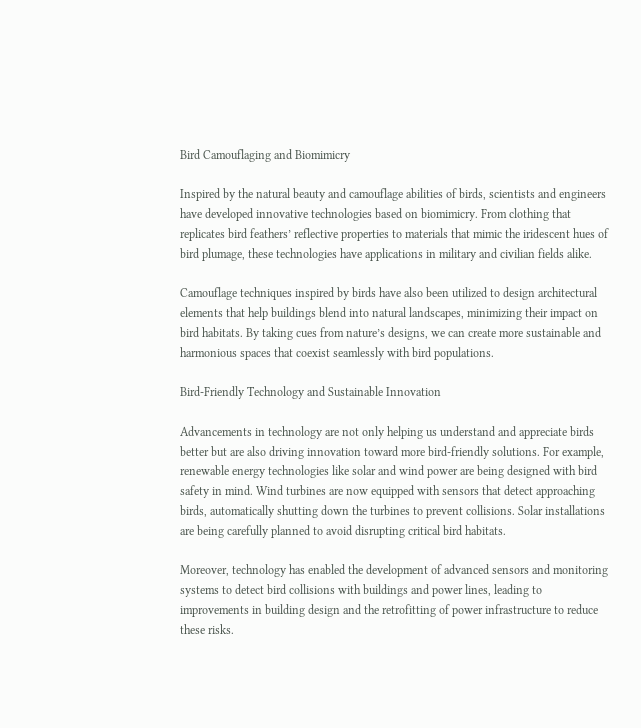Bird Camouflaging and Biomimicry

Inspired by the natural beauty and camouflage abilities of birds, scientists and engineers have developed innovative technologies based on biomimicry. From clothing that replicates bird feathers’ reflective properties to materials that mimic the iridescent hues of bird plumage, these technologies have applications in military and civilian fields alike.

Camouflage techniques inspired by birds have also been utilized to design architectural elements that help buildings blend into natural landscapes, minimizing their impact on bird habitats. By taking cues from nature’s designs, we can create more sustainable and harmonious spaces that coexist seamlessly with bird populations.

Bird-Friendly Technology and Sustainable Innovation

Advancements in technology are not only helping us understand and appreciate birds better but are also driving innovation toward more bird-friendly solutions. For example, renewable energy technologies like solar and wind power are being designed with bird safety in mind. Wind turbines are now equipped with sensors that detect approaching birds, automatically shutting down the turbines to prevent collisions. Solar installations are being carefully planned to avoid disrupting critical bird habitats.

Moreover, technology has enabled the development of advanced sensors and monitoring systems to detect bird collisions with buildings and power lines, leading to improvements in building design and the retrofitting of power infrastructure to reduce these risks.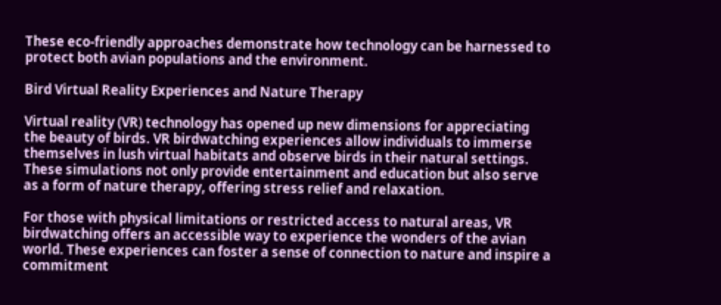These eco-friendly approaches demonstrate how technology can be harnessed to protect both avian populations and the environment.

Bird Virtual Reality Experiences and Nature Therapy

Virtual reality (VR) technology has opened up new dimensions for appreciating the beauty of birds. VR birdwatching experiences allow individuals to immerse themselves in lush virtual habitats and observe birds in their natural settings. These simulations not only provide entertainment and education but also serve as a form of nature therapy, offering stress relief and relaxation.

For those with physical limitations or restricted access to natural areas, VR birdwatching offers an accessible way to experience the wonders of the avian world. These experiences can foster a sense of connection to nature and inspire a commitment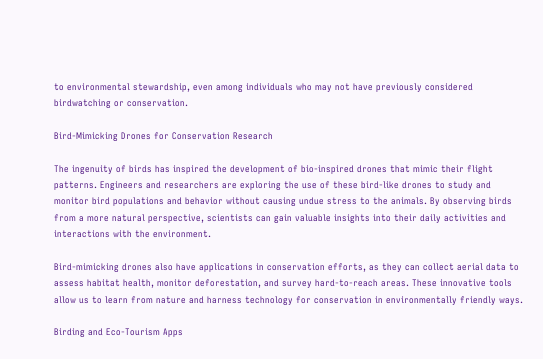to environmental stewardship, even among individuals who may not have previously considered birdwatching or conservation.

Bird-Mimicking Drones for Conservation Research

The ingenuity of birds has inspired the development of bio-inspired drones that mimic their flight patterns. Engineers and researchers are exploring the use of these bird-like drones to study and monitor bird populations and behavior without causing undue stress to the animals. By observing birds from a more natural perspective, scientists can gain valuable insights into their daily activities and interactions with the environment.

Bird-mimicking drones also have applications in conservation efforts, as they can collect aerial data to assess habitat health, monitor deforestation, and survey hard-to-reach areas. These innovative tools allow us to learn from nature and harness technology for conservation in environmentally friendly ways.

Birding and Eco-Tourism Apps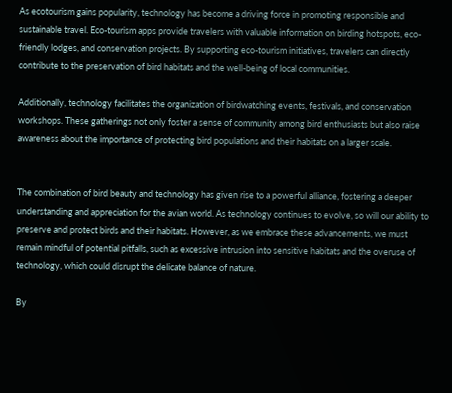As ecotourism gains popularity, technology has become a driving force in promoting responsible and sustainable travel. Eco-tourism apps provide travelers with valuable information on birding hotspots, eco-friendly lodges, and conservation projects. By supporting eco-tourism initiatives, travelers can directly contribute to the preservation of bird habitats and the well-being of local communities.

Additionally, technology facilitates the organization of birdwatching events, festivals, and conservation workshops. These gatherings not only foster a sense of community among bird enthusiasts but also raise awareness about the importance of protecting bird populations and their habitats on a larger scale.


The combination of bird beauty and technology has given rise to a powerful alliance, fostering a deeper understanding and appreciation for the avian world. As technology continues to evolve, so will our ability to preserve and protect birds and their habitats. However, as we embrace these advancements, we must remain mindful of potential pitfalls, such as excessive intrusion into sensitive habitats and the overuse of technology, which could disrupt the delicate balance of nature.

By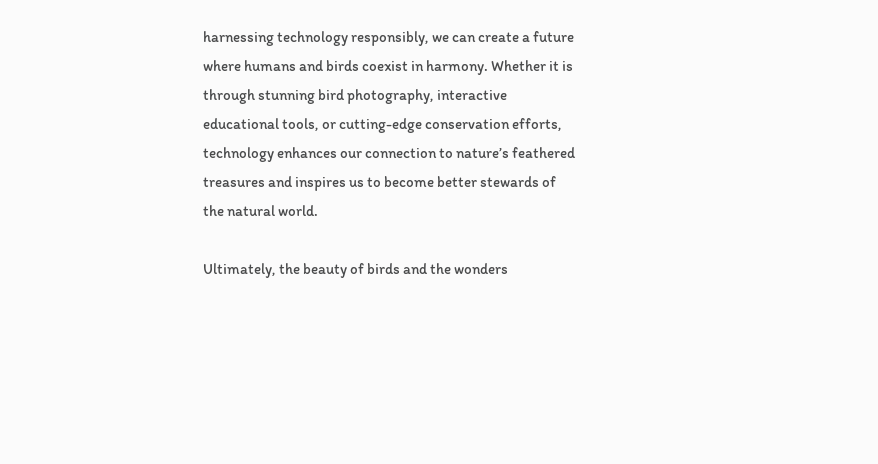harnessing technology responsibly, we can create a future where humans and birds coexist in harmony. Whether it is through stunning bird photography, interactive educational tools, or cutting-edge conservation efforts, technology enhances our connection to nature’s feathered treasures and inspires us to become better stewards of the natural world.

Ultimately, the beauty of birds and the wonders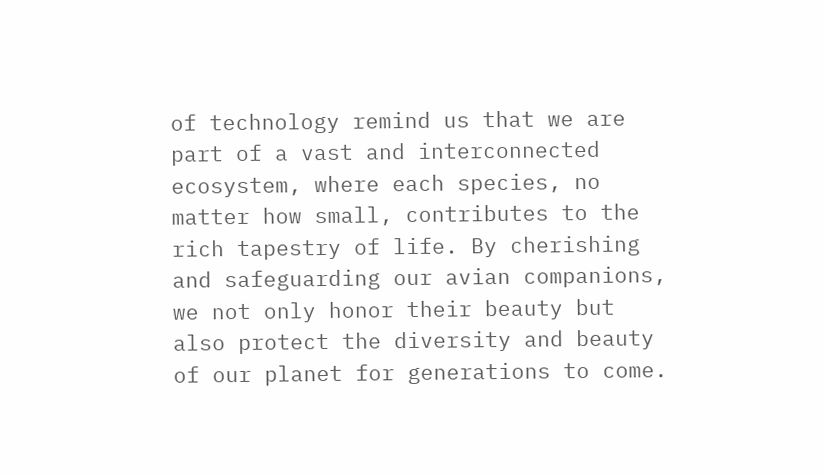of technology remind us that we are part of a vast and interconnected ecosystem, where each species, no matter how small, contributes to the rich tapestry of life. By cherishing and safeguarding our avian companions, we not only honor their beauty but also protect the diversity and beauty of our planet for generations to come.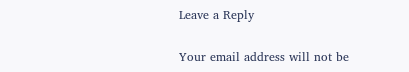Leave a Reply

Your email address will not be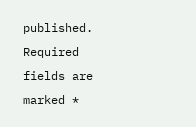published. Required fields are marked *